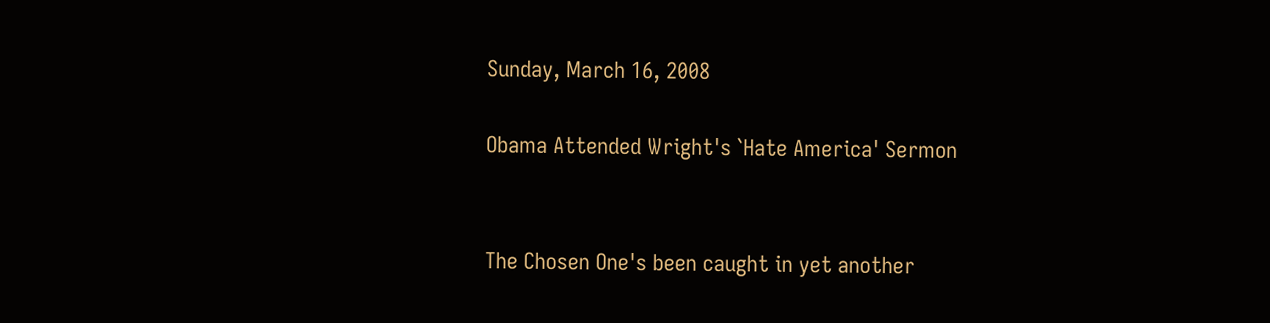Sunday, March 16, 2008

Obama Attended Wright's `Hate America' Sermon


The Chosen One's been caught in yet another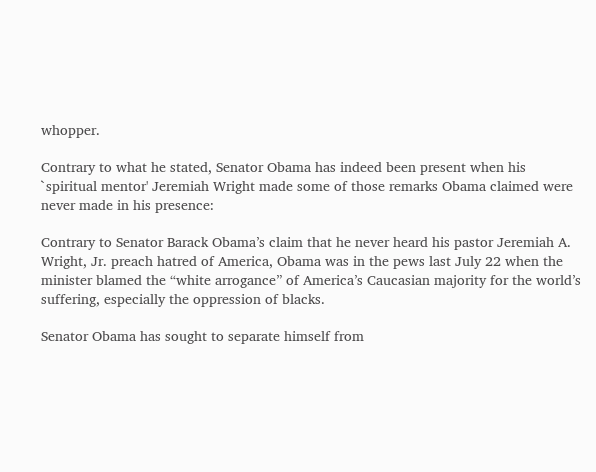whopper.

Contrary to what he stated, Senator Obama has indeed been present when his `spiritual mentor' Jeremiah Wright made some of those remarks Obama claimed were never made in his presence:

Contrary to Senator Barack Obama’s claim that he never heard his pastor Jeremiah A. Wright, Jr. preach hatred of America, Obama was in the pews last July 22 when the minister blamed the “white arrogance” of America’s Caucasian majority for the world’s suffering, especially the oppression of blacks.

Senator Obama has sought to separate himself from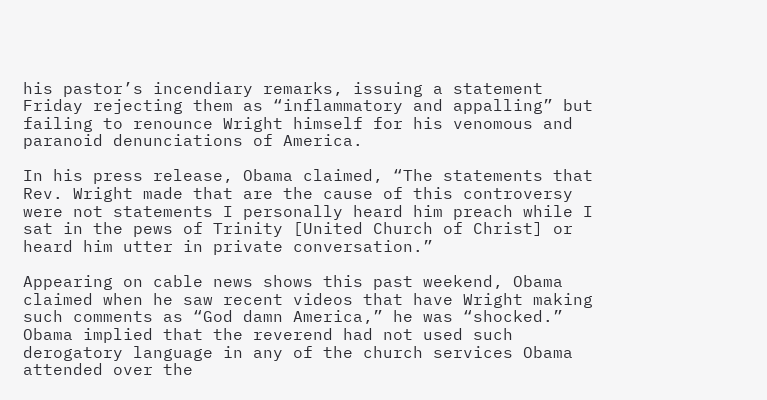his pastor’s incendiary remarks, issuing a statement Friday rejecting them as “inflammatory and appalling” but failing to renounce Wright himself for his venomous and paranoid denunciations of America.

In his press release, Obama claimed, “The statements that Rev. Wright made that are the cause of this controversy were not statements I personally heard him preach while I sat in the pews of Trinity [United Church of Christ] or heard him utter in private conversation.”

Appearing on cable news shows this past weekend, Obama claimed when he saw recent videos that have Wright making such comments as “God damn America,” he was “shocked.” Obama implied that the reverend had not used such derogatory language in any of the church services Obama attended over the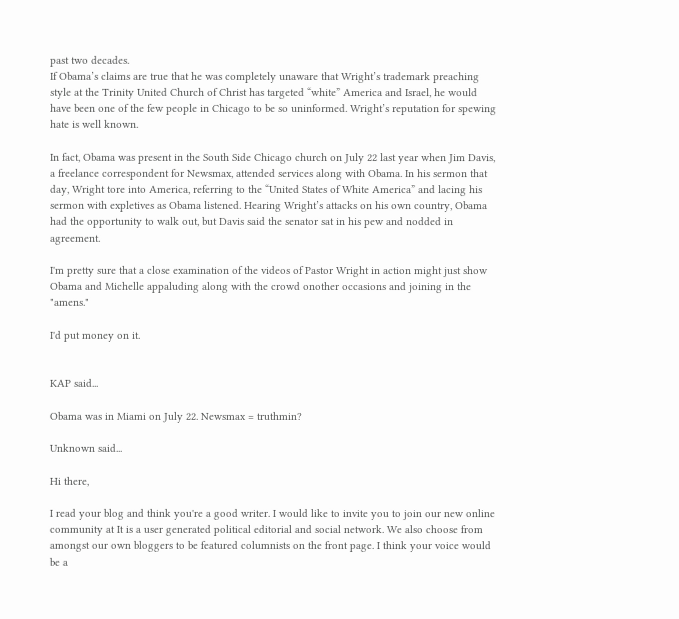past two decades.
If Obama’s claims are true that he was completely unaware that Wright’s trademark preaching style at the Trinity United Church of Christ has targeted “white” America and Israel, he would have been one of the few people in Chicago to be so uninformed. Wright’s reputation for spewing hate is well known.

In fact, Obama was present in the South Side Chicago church on July 22 last year when Jim Davis, a freelance correspondent for Newsmax, attended services along with Obama. In his sermon that day, Wright tore into America, referring to the “United States of White America” and lacing his sermon with expletives as Obama listened. Hearing Wright’s attacks on his own country, Obama had the opportunity to walk out, but Davis said the senator sat in his pew and nodded in agreement.

I'm pretty sure that a close examination of the videos of Pastor Wright in action might just show Obama and Michelle appaluding along with the crowd onother occasions and joining in the "amens."

I'd put money on it.


KAP said...

Obama was in Miami on July 22. Newsmax = truthmin?

Unknown said...

Hi there,

I read your blog and think you're a good writer. I would like to invite you to join our new online community at It is a user generated political editorial and social network. We also choose from amongst our own bloggers to be featured columnists on the front page. I think your voice would be a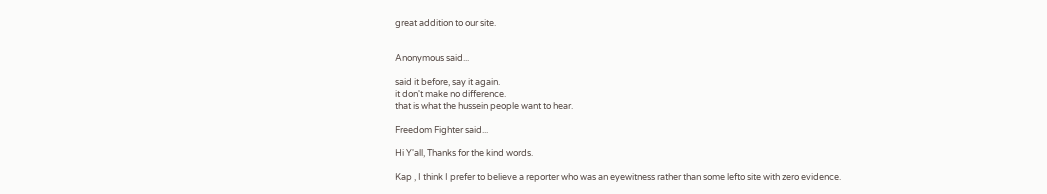great addition to our site.


Anonymous said...

said it before, say it again.
it don't make no difference.
that is what the hussein people want to hear.

Freedom Fighter said...

Hi Y'all, Thanks for the kind words.

Kap , I think I prefer to believe a reporter who was an eyewitness rather than some lefto site with zero evidence.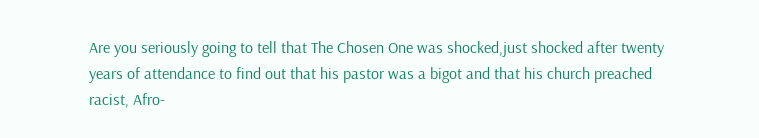Are you seriously going to tell that The Chosen One was shocked,just shocked after twenty years of attendance to find out that his pastor was a bigot and that his church preached racist, Afro-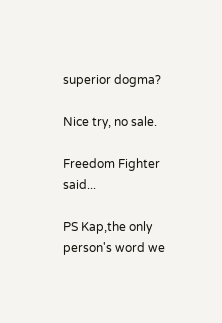superior dogma?

Nice try, no sale.

Freedom Fighter said...

PS Kap,the only person's word we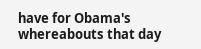have for Obama's whereabouts that day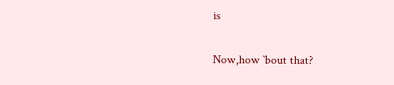is

Now,how `bout that?